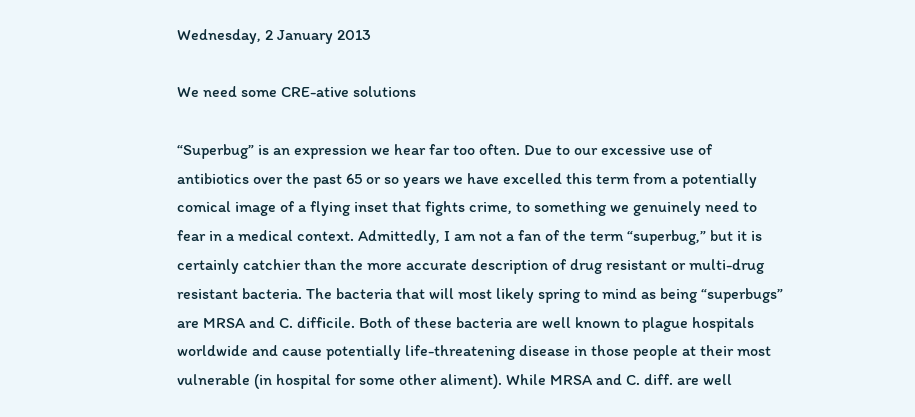Wednesday, 2 January 2013

We need some CRE-ative solutions

“Superbug” is an expression we hear far too often. Due to our excessive use of antibiotics over the past 65 or so years we have excelled this term from a potentially comical image of a flying inset that fights crime, to something we genuinely need to fear in a medical context. Admittedly, I am not a fan of the term “superbug,” but it is certainly catchier than the more accurate description of drug resistant or multi-drug resistant bacteria. The bacteria that will most likely spring to mind as being “superbugs” are MRSA and C. difficile. Both of these bacteria are well known to plague hospitals worldwide and cause potentially life-threatening disease in those people at their most vulnerable (in hospital for some other aliment). While MRSA and C. diff. are well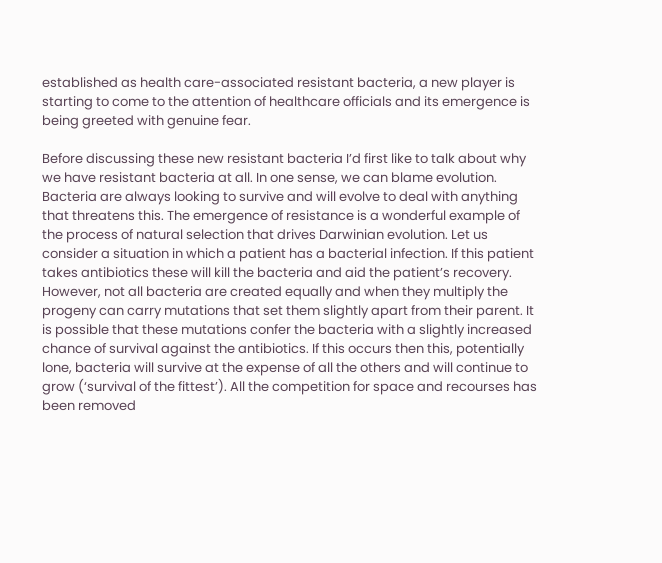established as health care-associated resistant bacteria, a new player is starting to come to the attention of healthcare officials and its emergence is being greeted with genuine fear.

Before discussing these new resistant bacteria I’d first like to talk about why we have resistant bacteria at all. In one sense, we can blame evolution. Bacteria are always looking to survive and will evolve to deal with anything that threatens this. The emergence of resistance is a wonderful example of the process of natural selection that drives Darwinian evolution. Let us consider a situation in which a patient has a bacterial infection. If this patient takes antibiotics these will kill the bacteria and aid the patient’s recovery. However, not all bacteria are created equally and when they multiply the progeny can carry mutations that set them slightly apart from their parent. It is possible that these mutations confer the bacteria with a slightly increased chance of survival against the antibiotics. If this occurs then this, potentially lone, bacteria will survive at the expense of all the others and will continue to grow (‘survival of the fittest’). All the competition for space and recourses has been removed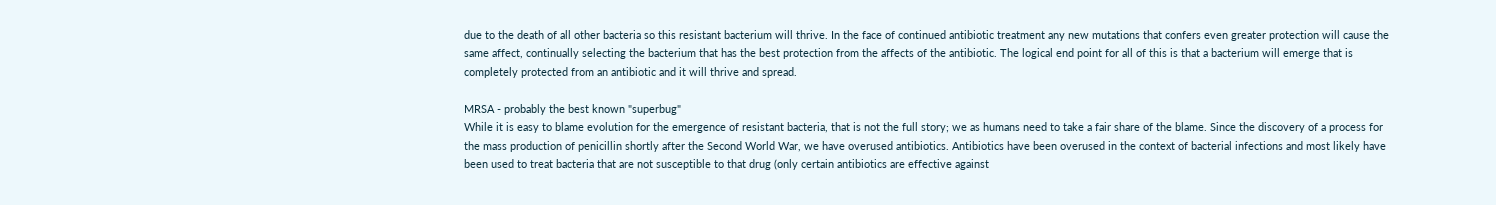due to the death of all other bacteria so this resistant bacterium will thrive. In the face of continued antibiotic treatment any new mutations that confers even greater protection will cause the same affect, continually selecting the bacterium that has the best protection from the affects of the antibiotic. The logical end point for all of this is that a bacterium will emerge that is completely protected from an antibiotic and it will thrive and spread.

MRSA - probably the best known "superbug"
While it is easy to blame evolution for the emergence of resistant bacteria, that is not the full story; we as humans need to take a fair share of the blame. Since the discovery of a process for the mass production of penicillin shortly after the Second World War, we have overused antibiotics. Antibiotics have been overused in the context of bacterial infections and most likely have been used to treat bacteria that are not susceptible to that drug (only certain antibiotics are effective against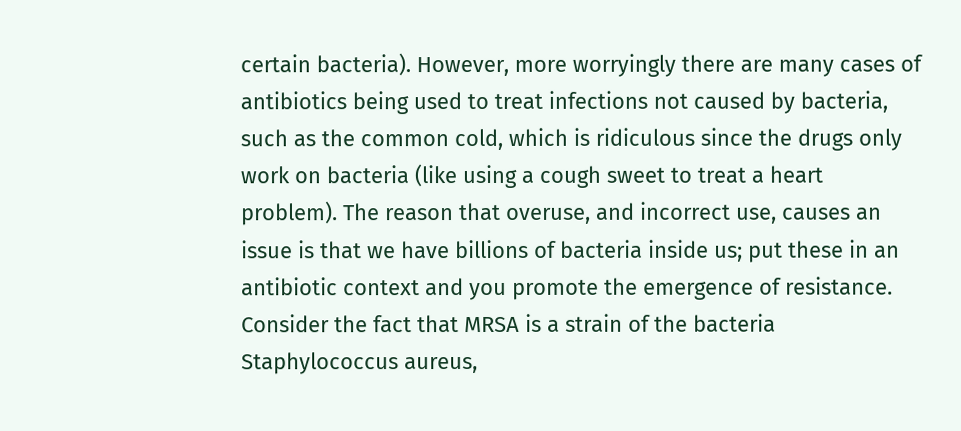certain bacteria). However, more worryingly there are many cases of antibiotics being used to treat infections not caused by bacteria, such as the common cold, which is ridiculous since the drugs only work on bacteria (like using a cough sweet to treat a heart problem). The reason that overuse, and incorrect use, causes an issue is that we have billions of bacteria inside us; put these in an antibiotic context and you promote the emergence of resistance. Consider the fact that MRSA is a strain of the bacteria Staphylococcus aureus,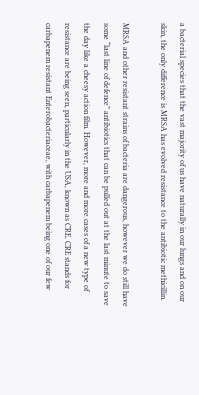a bacterial species that the vast majority of us have naturally in our lungs and on our skin, the only difference is MRSA has evolved resistance to the antibiotic methicillin.

MRSA and other resistant strains of bacteria are dangerous, however we do still have some “last line of defence” antibiotics that can be pulled out at the last minute to save the day like a cheesy action film. However, more and more cases of a new type of resistance are being seen, particularly in the USA, known as CRE. CRE stands for carbapenem resistant Enterobacteriaceae, with carbapenem being one of our few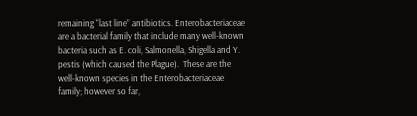remaining “last line” antibiotics. Enterobacteriaceae are a bacterial family that include many well-known bacteria such as E. coli, Salmonella, Shigella and Y. pestis (which caused the Plague).  These are the well-known species in the Enterobacteriaceae family; however so far,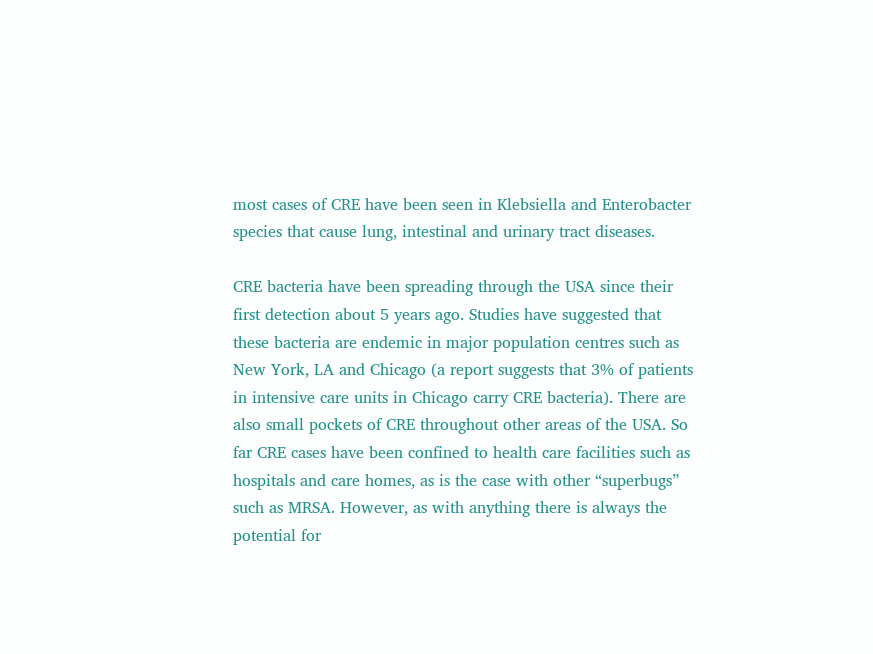most cases of CRE have been seen in Klebsiella and Enterobacter species that cause lung, intestinal and urinary tract diseases.

CRE bacteria have been spreading through the USA since their first detection about 5 years ago. Studies have suggested that these bacteria are endemic in major population centres such as New York, LA and Chicago (a report suggests that 3% of patients in intensive care units in Chicago carry CRE bacteria). There are also small pockets of CRE throughout other areas of the USA. So far CRE cases have been confined to health care facilities such as hospitals and care homes, as is the case with other “superbugs” such as MRSA. However, as with anything there is always the potential for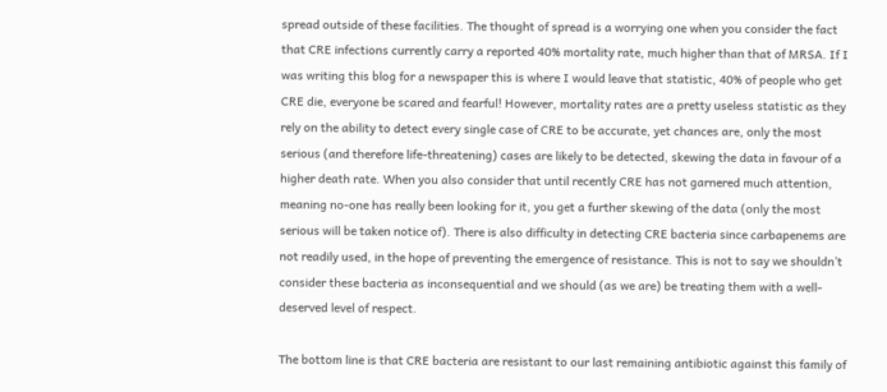spread outside of these facilities. The thought of spread is a worrying one when you consider the fact that CRE infections currently carry a reported 40% mortality rate, much higher than that of MRSA. If I was writing this blog for a newspaper this is where I would leave that statistic, 40% of people who get CRE die, everyone be scared and fearful! However, mortality rates are a pretty useless statistic as they rely on the ability to detect every single case of CRE to be accurate, yet chances are, only the most serious (and therefore life-threatening) cases are likely to be detected, skewing the data in favour of a higher death rate. When you also consider that until recently CRE has not garnered much attention, meaning no-one has really been looking for it, you get a further skewing of the data (only the most serious will be taken notice of). There is also difficulty in detecting CRE bacteria since carbapenems are not readily used, in the hope of preventing the emergence of resistance. This is not to say we shouldn’t consider these bacteria as inconsequential and we should (as we are) be treating them with a well-deserved level of respect.

The bottom line is that CRE bacteria are resistant to our last remaining antibiotic against this family of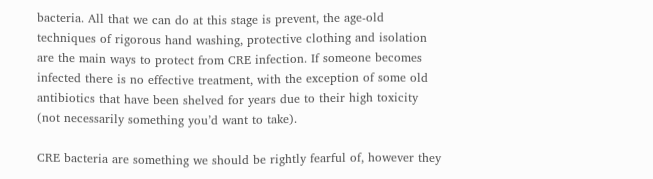bacteria. All that we can do at this stage is prevent, the age-old techniques of rigorous hand washing, protective clothing and isolation are the main ways to protect from CRE infection. If someone becomes infected there is no effective treatment, with the exception of some old antibiotics that have been shelved for years due to their high toxicity (not necessarily something you’d want to take).

CRE bacteria are something we should be rightly fearful of, however they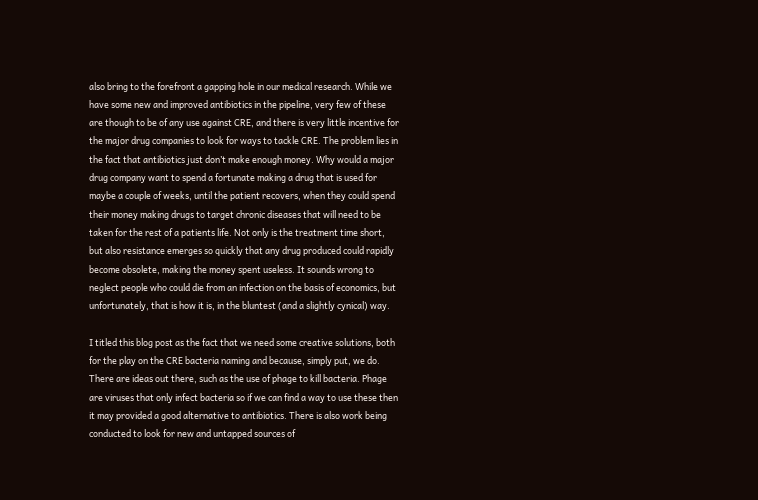also bring to the forefront a gapping hole in our medical research. While we have some new and improved antibiotics in the pipeline, very few of these are though to be of any use against CRE, and there is very little incentive for the major drug companies to look for ways to tackle CRE. The problem lies in the fact that antibiotics just don’t make enough money. Why would a major drug company want to spend a fortunate making a drug that is used for maybe a couple of weeks, until the patient recovers, when they could spend their money making drugs to target chronic diseases that will need to be taken for the rest of a patients life. Not only is the treatment time short, but also resistance emerges so quickly that any drug produced could rapidly become obsolete, making the money spent useless. It sounds wrong to neglect people who could die from an infection on the basis of economics, but unfortunately, that is how it is, in the bluntest (and a slightly cynical) way.

I titled this blog post as the fact that we need some creative solutions, both for the play on the CRE bacteria naming and because, simply put, we do. There are ideas out there, such as the use of phage to kill bacteria. Phage are viruses that only infect bacteria so if we can find a way to use these then it may provided a good alternative to antibiotics. There is also work being conducted to look for new and untapped sources of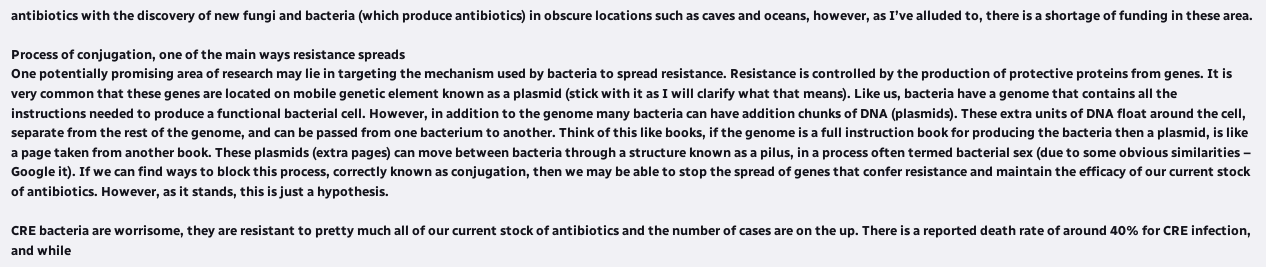antibiotics with the discovery of new fungi and bacteria (which produce antibiotics) in obscure locations such as caves and oceans, however, as I’ve alluded to, there is a shortage of funding in these area.

Process of conjugation, one of the main ways resistance spreads
One potentially promising area of research may lie in targeting the mechanism used by bacteria to spread resistance. Resistance is controlled by the production of protective proteins from genes. It is very common that these genes are located on mobile genetic element known as a plasmid (stick with it as I will clarify what that means). Like us, bacteria have a genome that contains all the instructions needed to produce a functional bacterial cell. However, in addition to the genome many bacteria can have addition chunks of DNA (plasmids). These extra units of DNA float around the cell, separate from the rest of the genome, and can be passed from one bacterium to another. Think of this like books, if the genome is a full instruction book for producing the bacteria then a plasmid, is like a page taken from another book. These plasmids (extra pages) can move between bacteria through a structure known as a pilus, in a process often termed bacterial sex (due to some obvious similarities – Google it). If we can find ways to block this process, correctly known as conjugation, then we may be able to stop the spread of genes that confer resistance and maintain the efficacy of our current stock of antibiotics. However, as it stands, this is just a hypothesis.

CRE bacteria are worrisome, they are resistant to pretty much all of our current stock of antibiotics and the number of cases are on the up. There is a reported death rate of around 40% for CRE infection, and while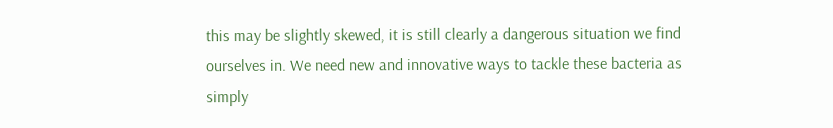this may be slightly skewed, it is still clearly a dangerous situation we find ourselves in. We need new and innovative ways to tackle these bacteria as simply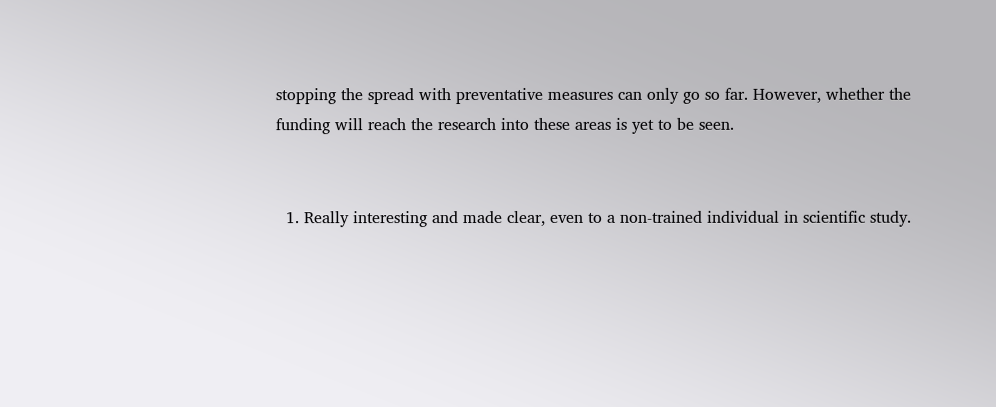stopping the spread with preventative measures can only go so far. However, whether the funding will reach the research into these areas is yet to be seen.


  1. Really interesting and made clear, even to a non-trained individual in scientific study.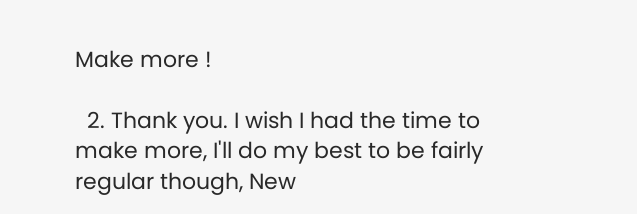Make more !

  2. Thank you. I wish I had the time to make more, I'll do my best to be fairly regular though, New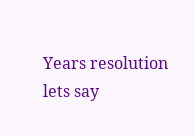Years resolution lets say